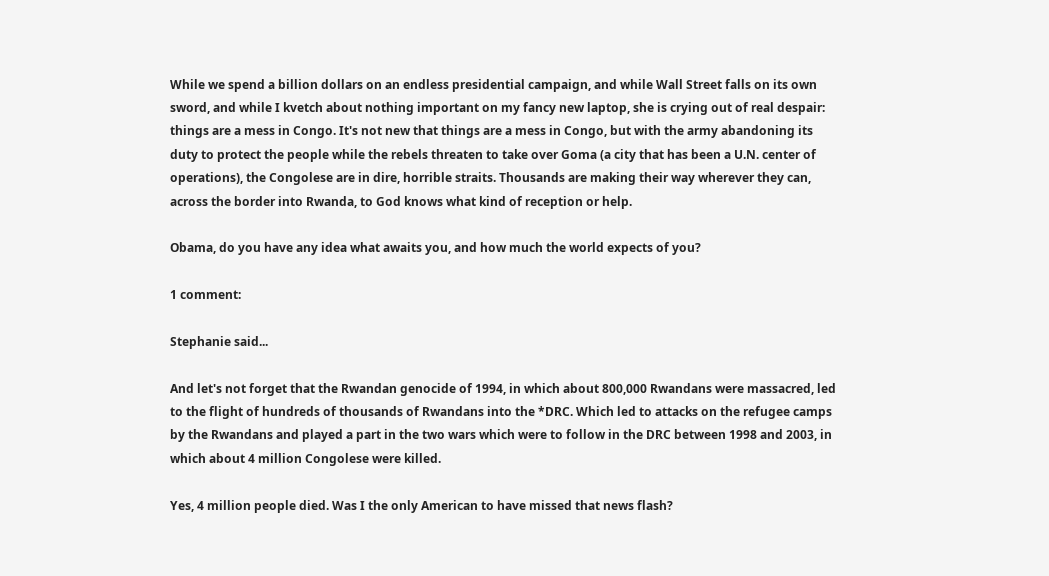While we spend a billion dollars on an endless presidential campaign, and while Wall Street falls on its own sword, and while I kvetch about nothing important on my fancy new laptop, she is crying out of real despair: things are a mess in Congo. It's not new that things are a mess in Congo, but with the army abandoning its duty to protect the people while the rebels threaten to take over Goma (a city that has been a U.N. center of operations), the Congolese are in dire, horrible straits. Thousands are making their way wherever they can, across the border into Rwanda, to God knows what kind of reception or help.

Obama, do you have any idea what awaits you, and how much the world expects of you?

1 comment:

Stephanie said...

And let's not forget that the Rwandan genocide of 1994, in which about 800,000 Rwandans were massacred, led to the flight of hundreds of thousands of Rwandans into the *DRC. Which led to attacks on the refugee camps by the Rwandans and played a part in the two wars which were to follow in the DRC between 1998 and 2003, in which about 4 million Congolese were killed.

Yes, 4 million people died. Was I the only American to have missed that news flash?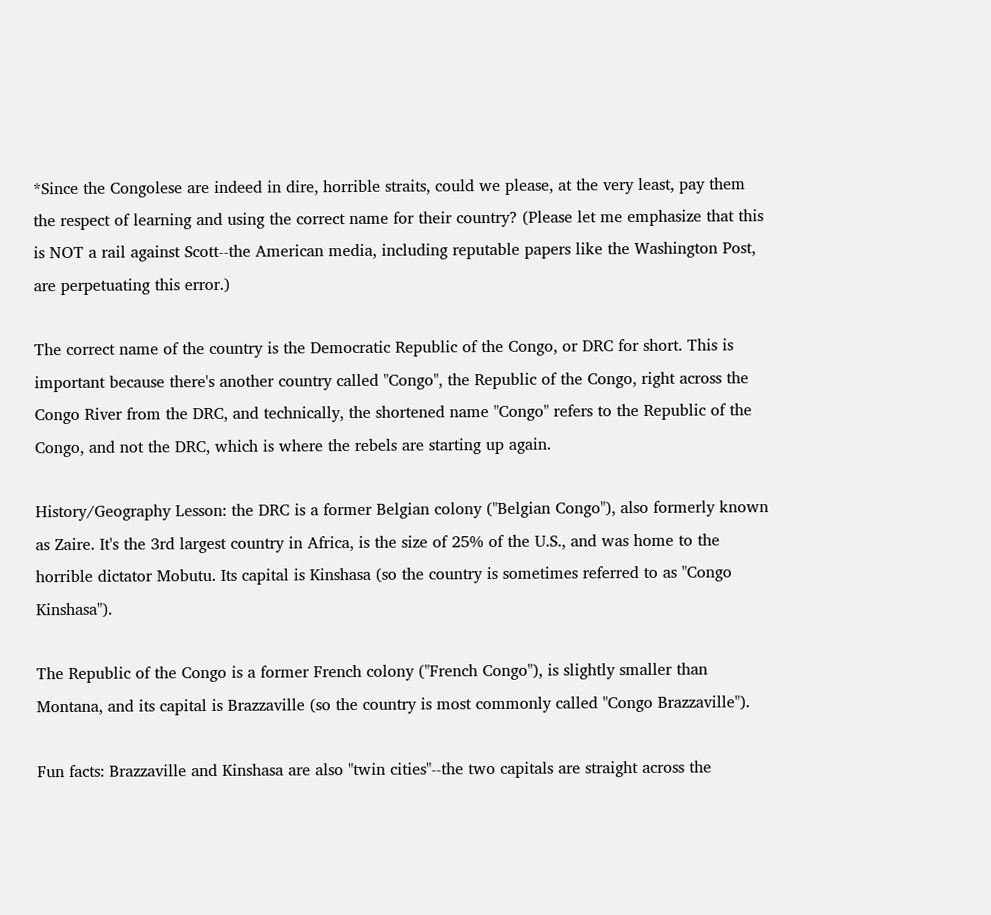*Since the Congolese are indeed in dire, horrible straits, could we please, at the very least, pay them the respect of learning and using the correct name for their country? (Please let me emphasize that this is NOT a rail against Scott--the American media, including reputable papers like the Washington Post, are perpetuating this error.)

The correct name of the country is the Democratic Republic of the Congo, or DRC for short. This is important because there's another country called "Congo", the Republic of the Congo, right across the Congo River from the DRC, and technically, the shortened name "Congo" refers to the Republic of the Congo, and not the DRC, which is where the rebels are starting up again.

History/Geography Lesson: the DRC is a former Belgian colony ("Belgian Congo"), also formerly known as Zaire. It's the 3rd largest country in Africa, is the size of 25% of the U.S., and was home to the horrible dictator Mobutu. Its capital is Kinshasa (so the country is sometimes referred to as "Congo Kinshasa").

The Republic of the Congo is a former French colony ("French Congo"), is slightly smaller than Montana, and its capital is Brazzaville (so the country is most commonly called "Congo Brazzaville").

Fun facts: Brazzaville and Kinshasa are also "twin cities"--the two capitals are straight across the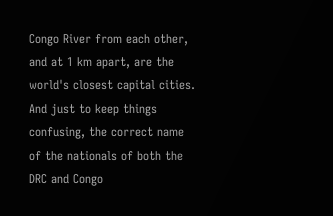Congo River from each other, and at 1 km apart, are the world's closest capital cities. And just to keep things confusing, the correct name of the nationals of both the DRC and Congo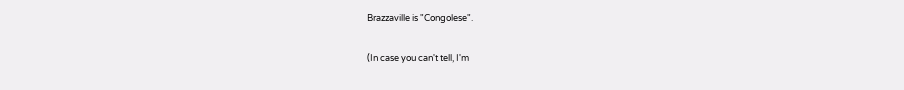Brazzaville is "Congolese".

(In case you can't tell, I'm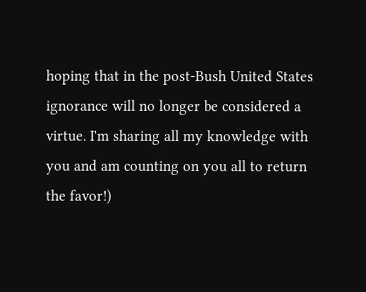hoping that in the post-Bush United States ignorance will no longer be considered a virtue. I'm sharing all my knowledge with you and am counting on you all to return the favor!)